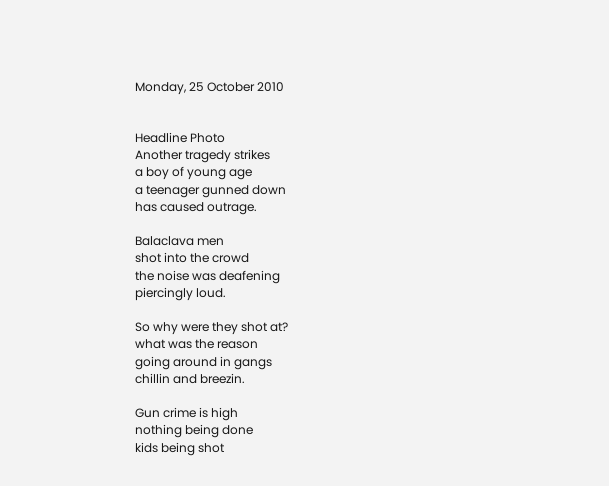Monday, 25 October 2010


Headline Photo
Another tragedy strikes
a boy of young age
a teenager gunned down
has caused outrage.

Balaclava men
shot into the crowd
the noise was deafening
piercingly loud.

So why were they shot at?
what was the reason
going around in gangs
chillin and breezin.

Gun crime is high
nothing being done
kids being shot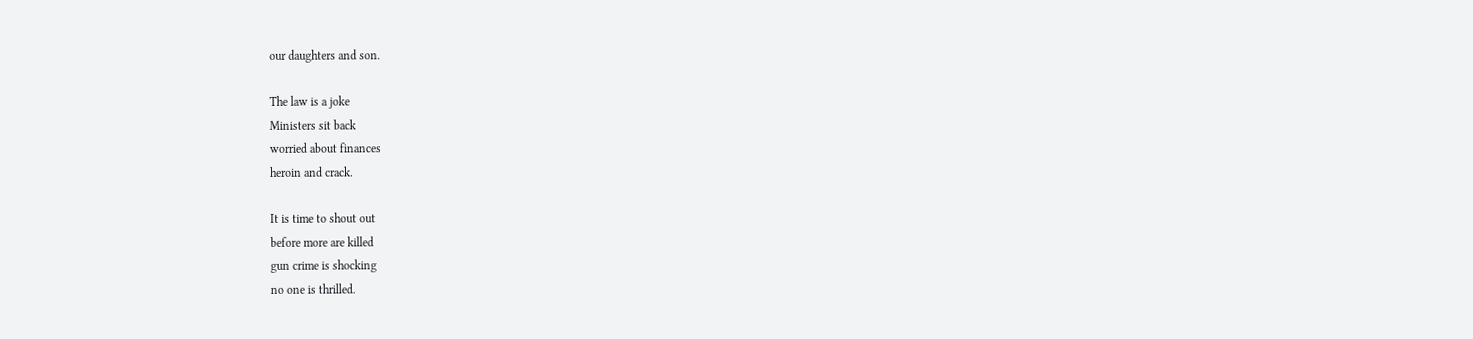our daughters and son.

The law is a joke
Ministers sit back
worried about finances
heroin and crack.

It is time to shout out
before more are killed
gun crime is shocking
no one is thrilled.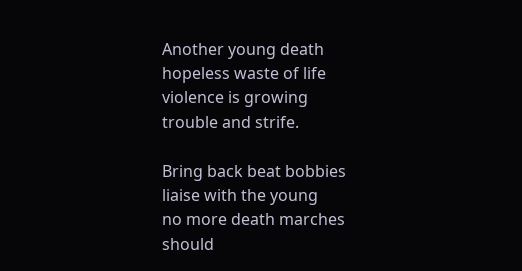Another young death
hopeless waste of life
violence is growing
trouble and strife.

Bring back beat bobbies
liaise with the young
no more death marches
should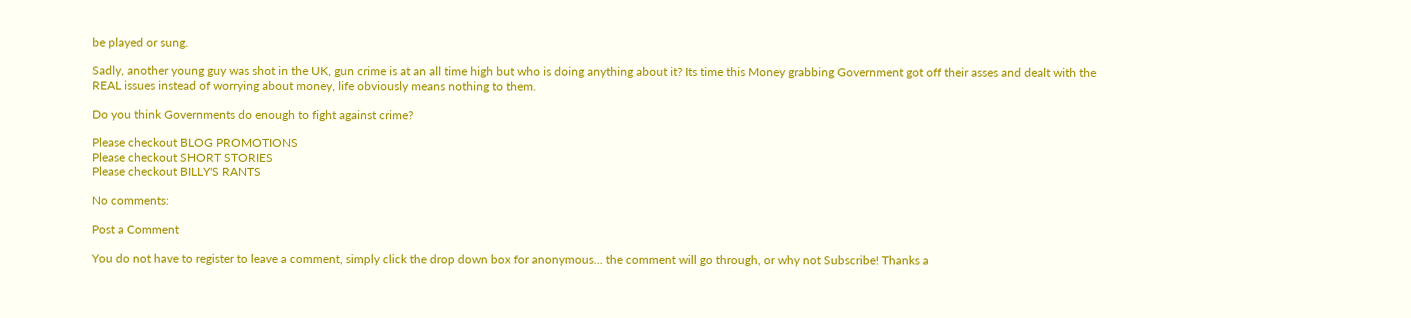be played or sung.

Sadly, another young guy was shot in the UK, gun crime is at an all time high but who is doing anything about it? Its time this Money grabbing Government got off their asses and dealt with the REAL issues instead of worrying about money, life obviously means nothing to them.

Do you think Governments do enough to fight against crime?

Please checkout BLOG PROMOTIONS
Please checkout SHORT STORIES
Please checkout BILLY'S RANTS

No comments:

Post a Comment

You do not have to register to leave a comment, simply click the drop down box for anonymous... the comment will go through, or why not Subscribe! Thanks a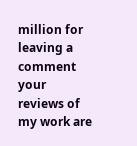million for leaving a comment
your reviews of my work are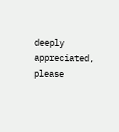deeply appreciated, please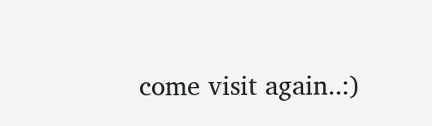come visit again..:)